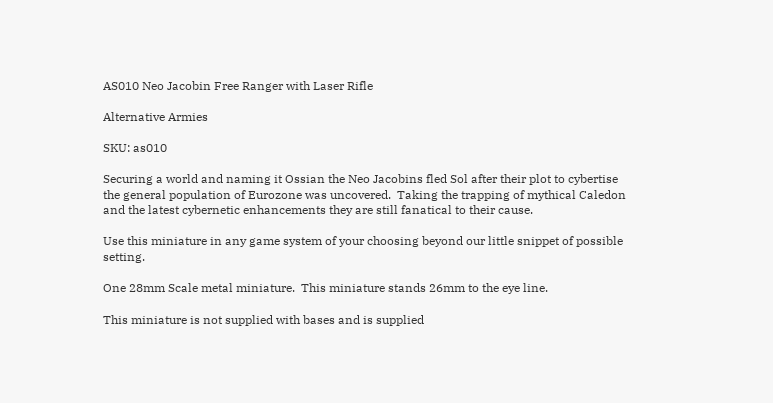AS010 Neo Jacobin Free Ranger with Laser Rifle

Alternative Armies

SKU: as010

Securing a world and naming it Ossian the Neo Jacobins fled Sol after their plot to cybertise the general population of Eurozone was uncovered.  Taking the trapping of mythical Caledon and the latest cybernetic enhancements they are still fanatical to their cause.

Use this miniature in any game system of your choosing beyond our little snippet of possible setting.

One 28mm Scale metal miniature.  This miniature stands 26mm to the eye line.

This miniature is not supplied with bases and is supplied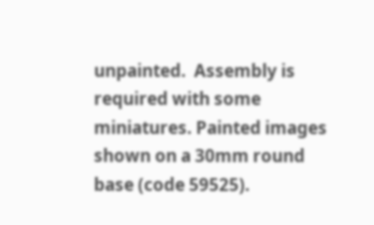unpainted.  Assembly is required with some miniatures. Painted images shown on a 30mm round base (code 59525).